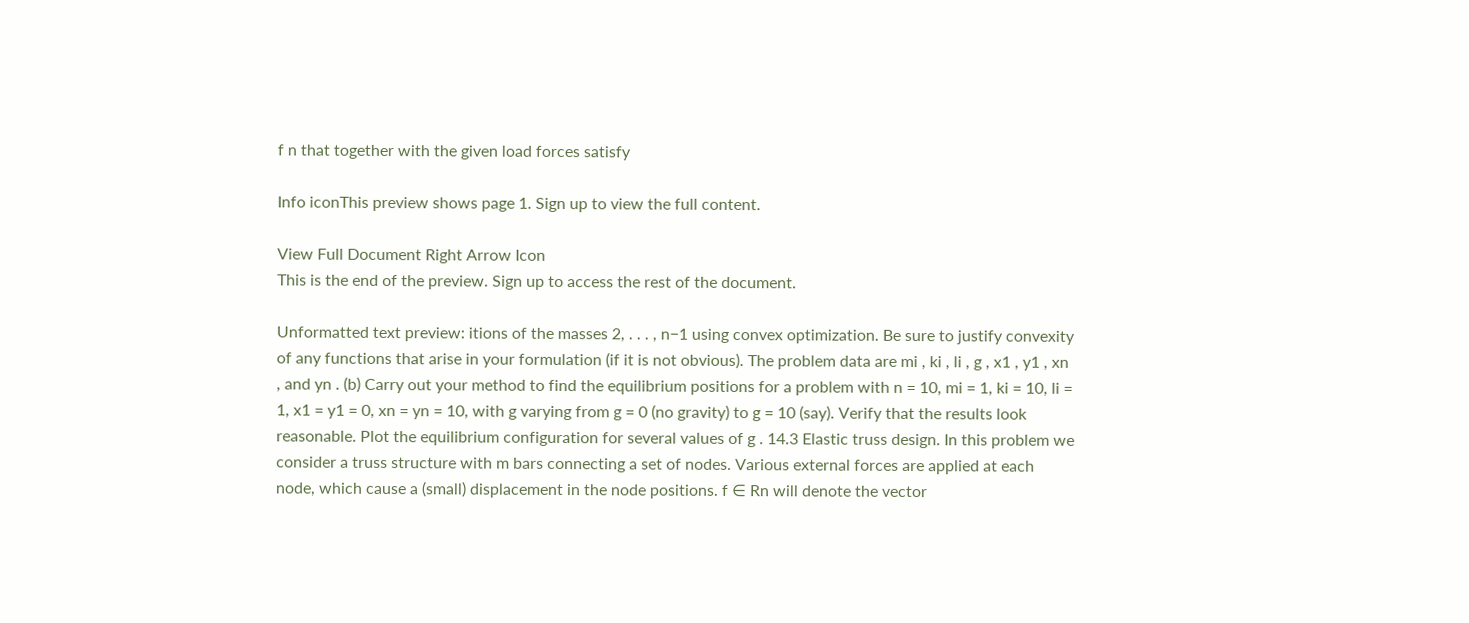f n that together with the given load forces satisfy

Info iconThis preview shows page 1. Sign up to view the full content.

View Full Document Right Arrow Icon
This is the end of the preview. Sign up to access the rest of the document.

Unformatted text preview: itions of the masses 2, . . . , n−1 using convex optimization. Be sure to justify convexity of any functions that arise in your formulation (if it is not obvious). The problem data are mi , ki , li , g , x1 , y1 , xn , and yn . (b) Carry out your method to find the equilibrium positions for a problem with n = 10, mi = 1, ki = 10, li = 1, x1 = y1 = 0, xn = yn = 10, with g varying from g = 0 (no gravity) to g = 10 (say). Verify that the results look reasonable. Plot the equilibrium configuration for several values of g . 14.3 Elastic truss design. In this problem we consider a truss structure with m bars connecting a set of nodes. Various external forces are applied at each node, which cause a (small) displacement in the node positions. f ∈ Rn will denote the vector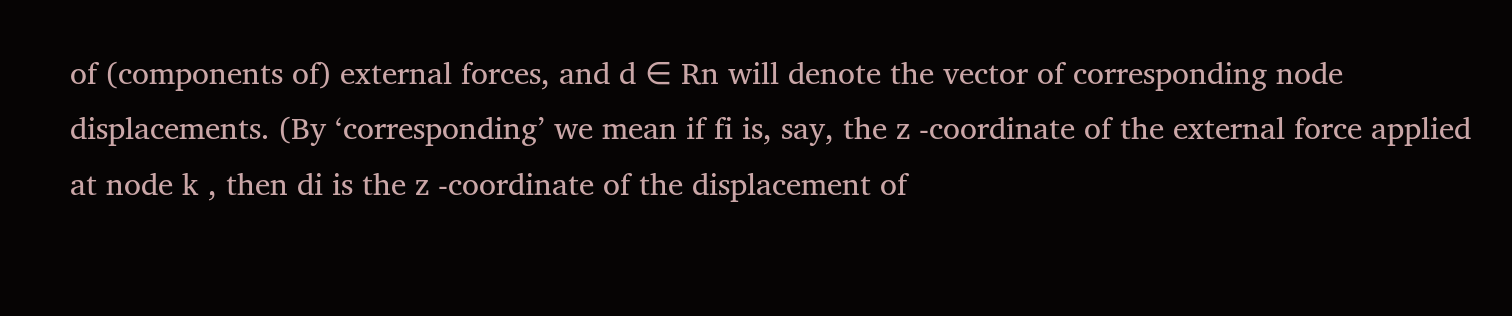of (components of) external forces, and d ∈ Rn will denote the vector of corresponding node displacements. (By ‘corresponding’ we mean if fi is, say, the z -coordinate of the external force applied at node k , then di is the z -coordinate of the displacement of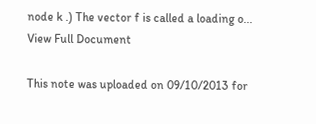node k .) The vector f is called a loading o...
View Full Document

This note was uploaded on 09/10/2013 for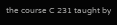the course C 231 taught by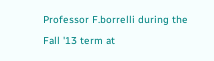Professor F.borrelli during the Fall '13 term at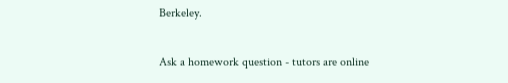Berkeley.

Ask a homework question - tutors are online